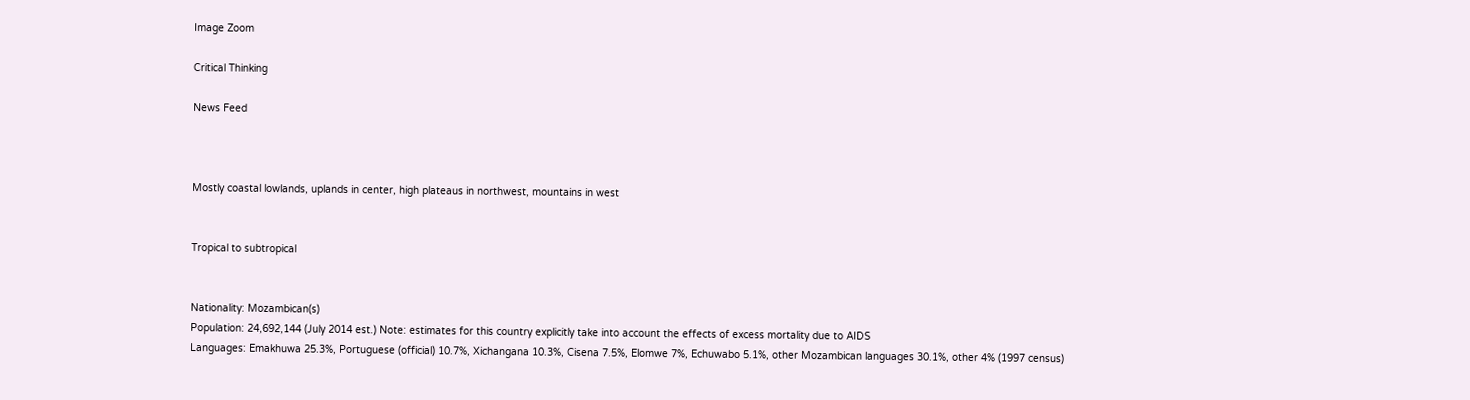Image Zoom

Critical Thinking

News Feed



Mostly coastal lowlands, uplands in center, high plateaus in northwest, mountains in west


Tropical to subtropical


Nationality: Mozambican(s)
Population: 24,692,144 (July 2014 est.) Note: estimates for this country explicitly take into account the effects of excess mortality due to AIDS
Languages: Emakhuwa 25.3%, Portuguese (official) 10.7%, Xichangana 10.3%, Cisena 7.5%, Elomwe 7%, Echuwabo 5.1%, other Mozambican languages 30.1%, other 4% (1997 census)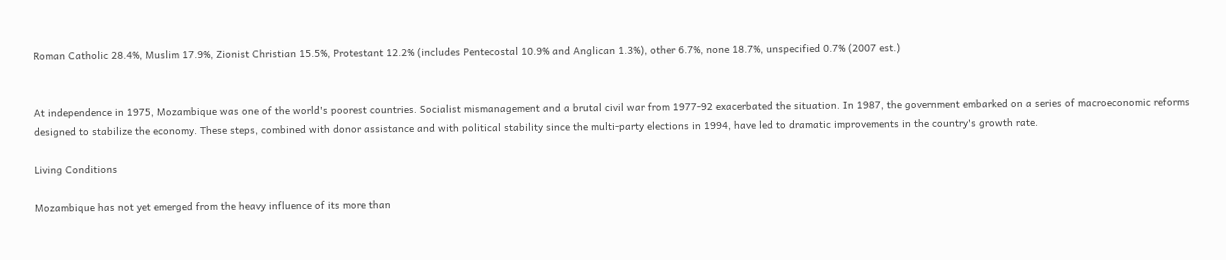Roman Catholic 28.4%, Muslim 17.9%, Zionist Christian 15.5%, Protestant 12.2% (includes Pentecostal 10.9% and Anglican 1.3%), other 6.7%, none 18.7%, unspecified 0.7% (2007 est.)


At independence in 1975, Mozambique was one of the world's poorest countries. Socialist mismanagement and a brutal civil war from 1977-92 exacerbated the situation. In 1987, the government embarked on a series of macroeconomic reforms designed to stabilize the economy. These steps, combined with donor assistance and with political stability since the multi-party elections in 1994, have led to dramatic improvements in the country's growth rate.

Living Conditions

Mozambique has not yet emerged from the heavy influence of its more than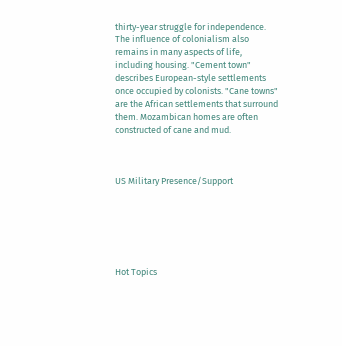thirty-year struggle for independence. The influence of colonialism also remains in many aspects of life, including housing. "Cement town" describes European-style settlements once occupied by colonists. "Cane towns" are the African settlements that surround them. Mozambican homes are often constructed of cane and mud.



US Military Presence/Support






Hot Topics